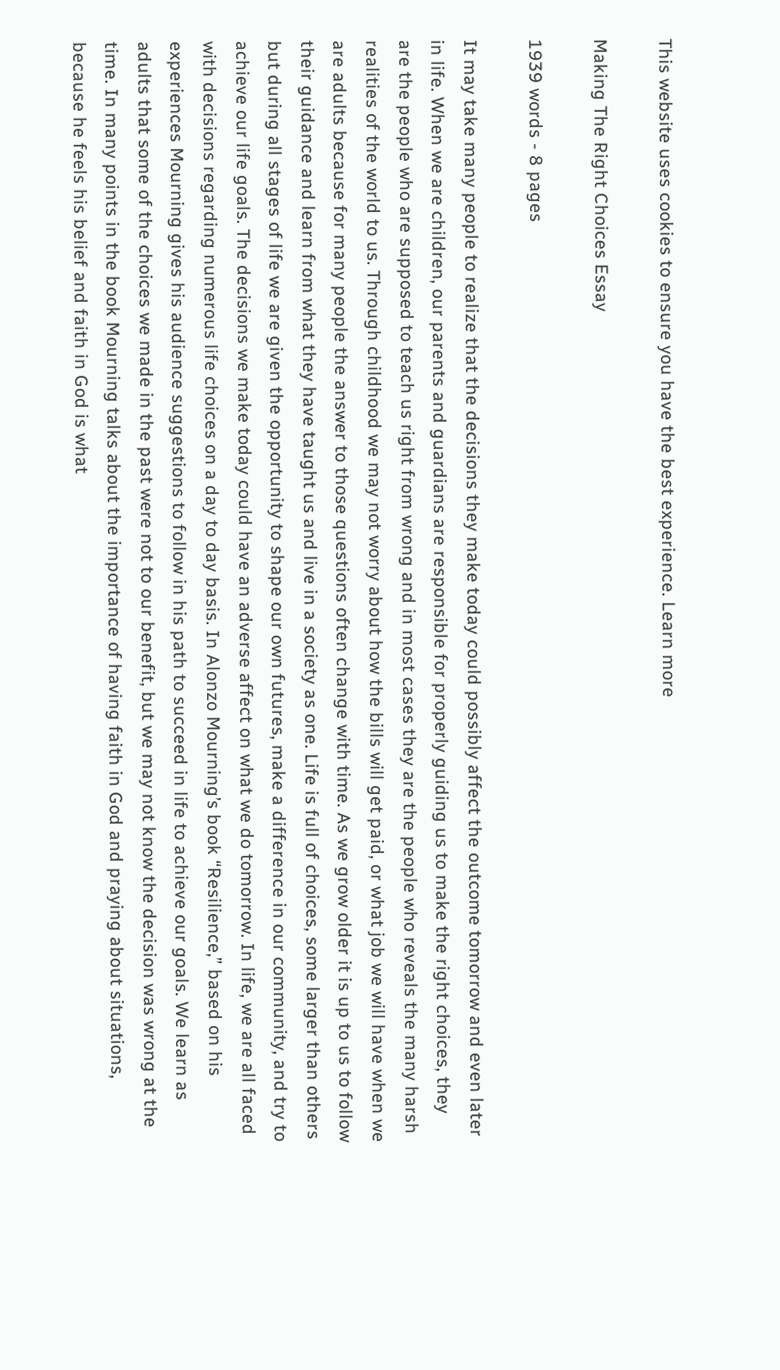This website uses cookies to ensure you have the best experience. Learn more

Making The Right Choices Essay

1939 words - 8 pages

It may take many people to realize that the decisions they make today could possibly affect the outcome tomorrow and even later in life. When we are children, our parents and guardians are responsible for properly guiding us to make the right choices, they are the people who are supposed to teach us right from wrong and in most cases they are the people who reveals the many harsh realities of the world to us. Through childhood we may not worry about how the bills will get paid, or what job we will have when we are adults because for many people the answer to those questions often change with time. As we grow older it is up to us to follow their guidance and learn from what they have taught us and live in a society as one. Life is full of choices, some larger than others but during all stages of life we are given the opportunity to shape our own futures, make a difference in our community, and try to achieve our life goals. The decisions we make today could have an adverse affect on what we do tomorrow. In life, we are all faced with decisions regarding numerous life choices on a day to day basis. In Alonzo Mourning’s book “Resilience,” based on his experiences Mourning gives his audience suggestions to follow in his path to succeed in life to achieve our goals. We learn as adults that some of the choices we made in the past were not to our benefit, but we may not know the decision was wrong at the time. In many points in the book Mourning talks about the importance of having faith in God and praying about situations, because he feels his belief and faith in God is what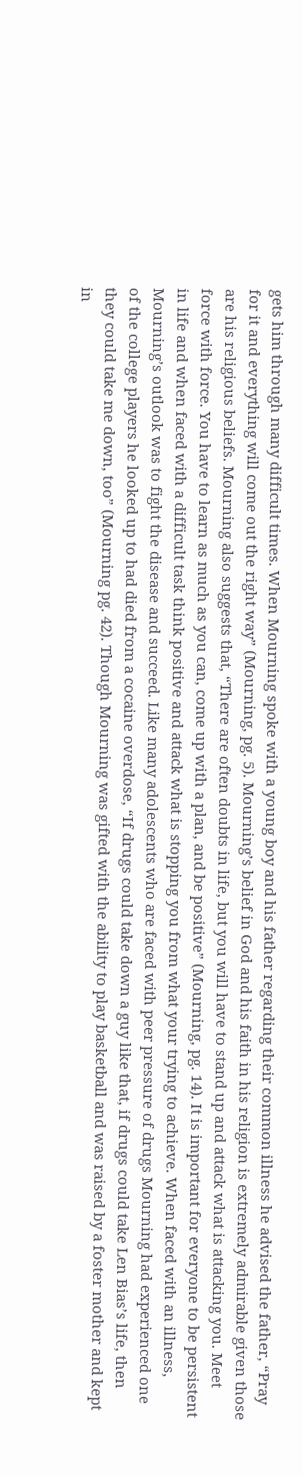gets him through many difficult times. When Mourning spoke with a young boy and his father regarding their common illness he advised the father, “Pray for it and everything will come out the right way” (Mourning, pg. 5). Mourning’s belief in God and his faith in his religion is extremely admirable given those are his religious beliefs. Mourning also suggests that, “There are often doubts in life, but you will have to stand up and attack what is attacking you. Meet force with force. You have to learn as much as you can, come up with a plan, and be positive” (Mourning, pg. 14). It is important for everyone to be persistent in life and when faced with a difficult task think positive and attack what is stopping you from what your trying to achieve. When faced with an illness, Mourning’s outlook was to fight the disease and succeed. Like many adolescents who are faced with peer pressure of drugs Mourning had experienced one of the college players he looked up to had died from a cocaine overdose, “If drugs could take down a guy like that, if drugs could take Len Bias’s life, then they could take me down, too” (Mourning pg. 42). Though Mourning was gifted with the ability to play basketball and was raised by a foster mother and kept in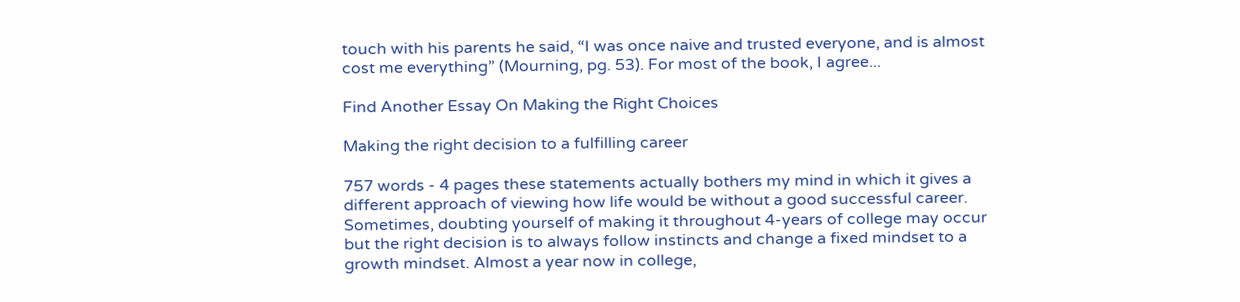touch with his parents he said, “I was once naive and trusted everyone, and is almost cost me everything” (Mourning, pg. 53). For most of the book, I agree...

Find Another Essay On Making the Right Choices

Making the right decision to a fulfilling career

757 words - 4 pages these statements actually bothers my mind in which it gives a different approach of viewing how life would be without a good successful career. Sometimes, doubting yourself of making it throughout 4-years of college may occur but the right decision is to always follow instincts and change a fixed mindset to a growth mindset. Almost a year now in college,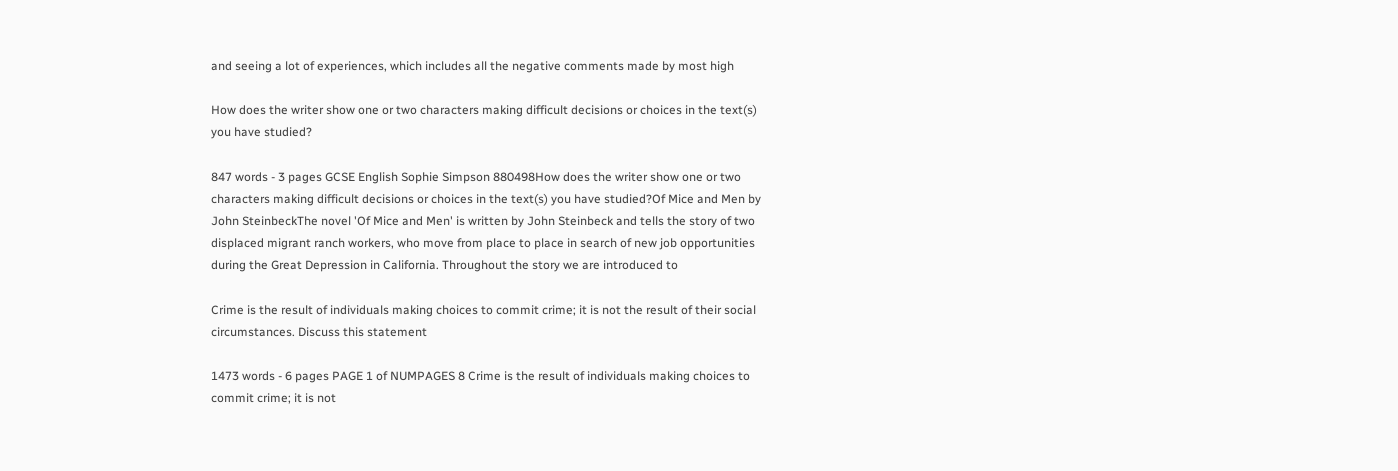and seeing a lot of experiences, which includes all the negative comments made by most high

How does the writer show one or two characters making difficult decisions or choices in the text(s) you have studied?

847 words - 3 pages GCSE English Sophie Simpson 880498How does the writer show one or two characters making difficult decisions or choices in the text(s) you have studied?Of Mice and Men by John SteinbeckThe novel 'Of Mice and Men' is written by John Steinbeck and tells the story of two displaced migrant ranch workers, who move from place to place in search of new job opportunities during the Great Depression in California. Throughout the story we are introduced to

Crime is the result of individuals making choices to commit crime; it is not the result of their social circumstances. Discuss this statement

1473 words - 6 pages PAGE 1 of NUMPAGES 8 Crime is the result of individuals making choices to commit crime; it is not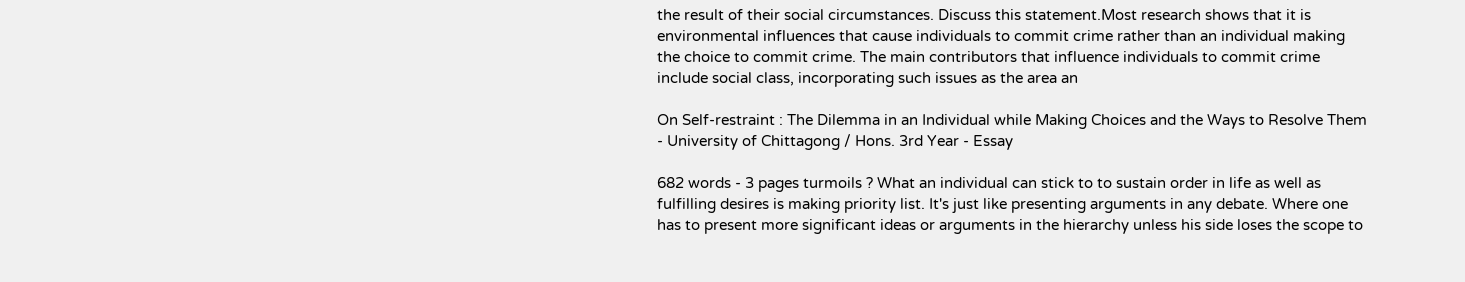the result of their social circumstances. Discuss this statement.Most research shows that it is environmental influences that cause individuals to commit crime rather than an individual making the choice to commit crime. The main contributors that influence individuals to commit crime include social class, incorporating such issues as the area an

On Self-restraint : The Dilemma in an Individual while Making Choices and the Ways to Resolve Them - University of Chittagong / Hons. 3rd Year - Essay

682 words - 3 pages turmoils ? What an individual can stick to to sustain order in life as well as fulfilling desires is making priority list. It's just like presenting arguments in any debate. Where one has to present more significant ideas or arguments in the hierarchy unless his side loses the scope to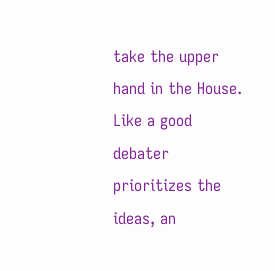take the upper hand in the House. Like a good debater prioritizes the ideas, an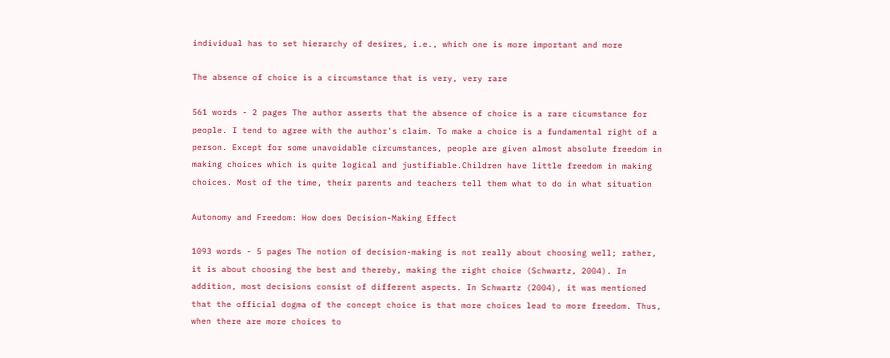individual has to set hierarchy of desires, i.e., which one is more important and more

The absence of choice is a circumstance that is very, very rare

561 words - 2 pages The author asserts that the absence of choice is a rare cicumstance for people. I tend to agree with the author's claim. To make a choice is a fundamental right of a person. Except for some unavoidable circumstances, people are given almost absolute freedom in making choices which is quite logical and justifiable.Children have little freedom in making choices. Most of the time, their parents and teachers tell them what to do in what situation

Autonomy and Freedom: How does Decision-Making Effect

1093 words - 5 pages The notion of decision-making is not really about choosing well; rather, it is about choosing the best and thereby, making the right choice (Schwartz, 2004). In addition, most decisions consist of different aspects. In Schwartz (2004), it was mentioned that the official dogma of the concept choice is that more choices lead to more freedom. Thus, when there are more choices to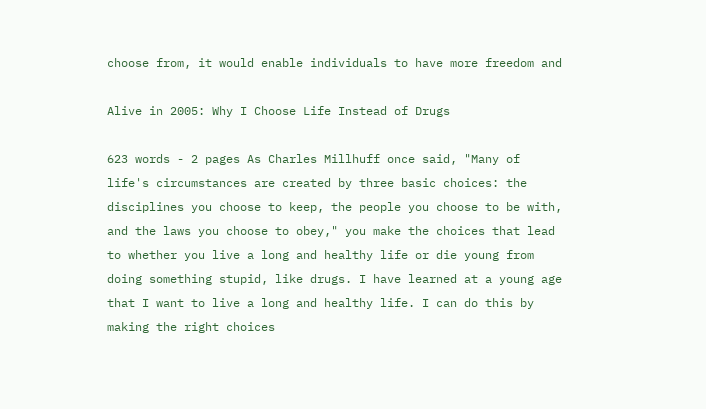choose from, it would enable individuals to have more freedom and

Alive in 2005: Why I Choose Life Instead of Drugs

623 words - 2 pages As Charles Millhuff once said, "Many of life's circumstances are created by three basic choices: the disciplines you choose to keep, the people you choose to be with, and the laws you choose to obey," you make the choices that lead to whether you live a long and healthy life or die young from doing something stupid, like drugs. I have learned at a young age that I want to live a long and healthy life. I can do this by making the right choices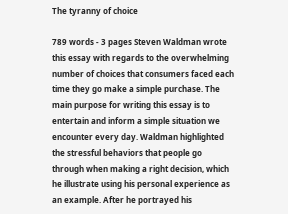The tyranny of choice

789 words - 3 pages Steven Waldman wrote this essay with regards to the overwhelming number of choices that consumers faced each time they go make a simple purchase. The main purpose for writing this essay is to entertain and inform a simple situation we encounter every day. Waldman highlighted the stressful behaviors that people go through when making a right decision, which he illustrate using his personal experience as an example. After he portrayed his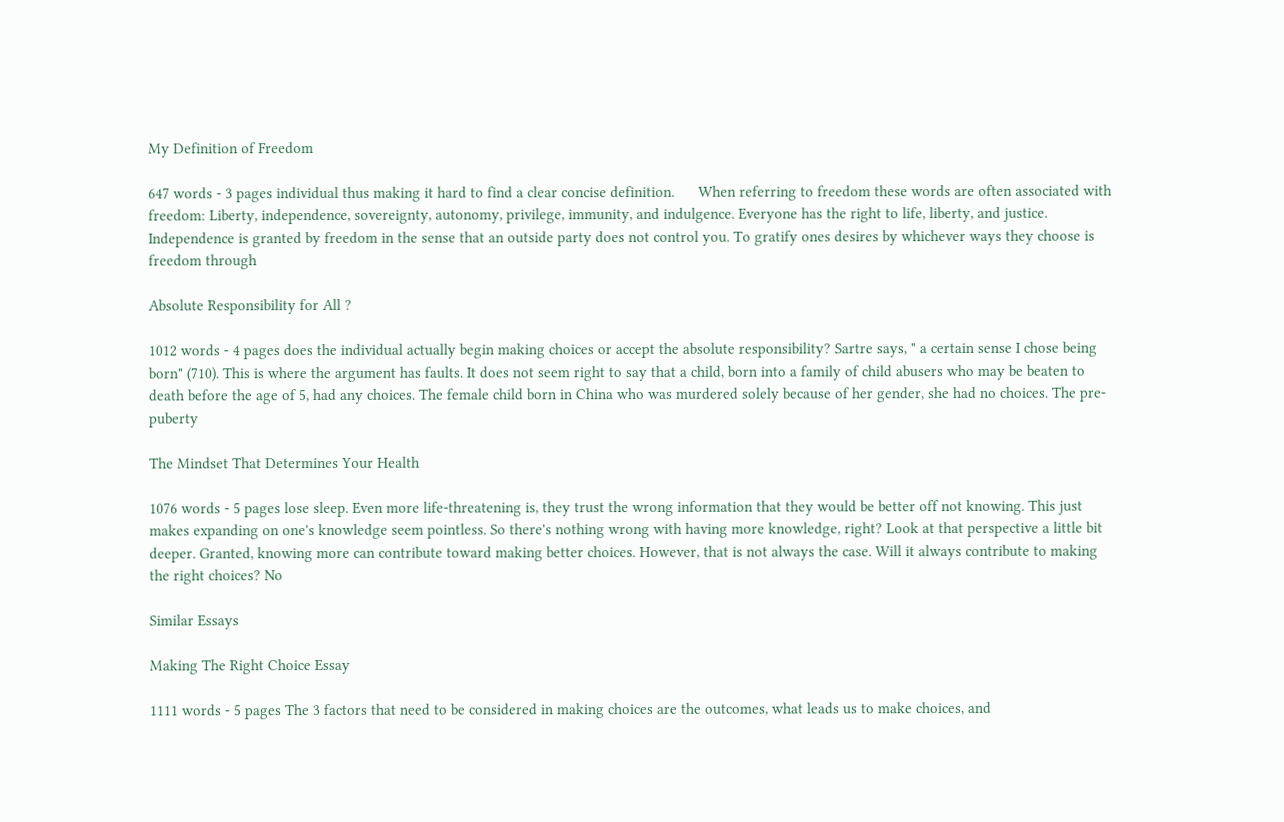My Definition of Freedom

647 words - 3 pages individual thus making it hard to find a clear concise definition.      When referring to freedom these words are often associated with freedom: Liberty, independence, sovereignty, autonomy, privilege, immunity, and indulgence. Everyone has the right to life, liberty, and justice. Independence is granted by freedom in the sense that an outside party does not control you. To gratify ones desires by whichever ways they choose is freedom through

Absolute Responsibility for All ?

1012 words - 4 pages does the individual actually begin making choices or accept the absolute responsibility? Sartre says, " a certain sense I chose being born" (710). This is where the argument has faults. It does not seem right to say that a child, born into a family of child abusers who may be beaten to death before the age of 5, had any choices. The female child born in China who was murdered solely because of her gender, she had no choices. The pre-puberty

The Mindset That Determines Your Health

1076 words - 5 pages lose sleep. Even more life-threatening is, they trust the wrong information that they would be better off not knowing. This just makes expanding on one's knowledge seem pointless. So there's nothing wrong with having more knowledge, right? Look at that perspective a little bit deeper. Granted, knowing more can contribute toward making better choices. However, that is not always the case. Will it always contribute to making the right choices? No

Similar Essays

Making The Right Choice Essay

1111 words - 5 pages The 3 factors that need to be considered in making choices are the outcomes, what leads us to make choices, and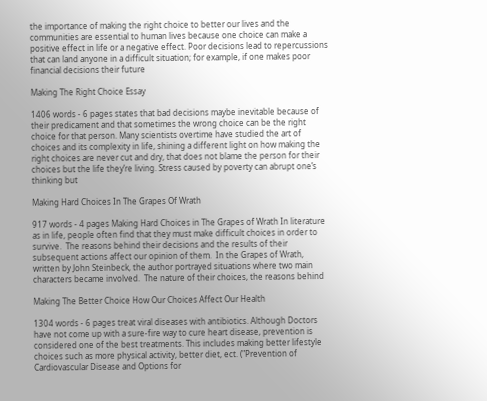the importance of making the right choice to better our lives and the communities are essential to human lives because one choice can make a positive effect in life or a negative effect. Poor decisions lead to repercussions that can land anyone in a difficult situation; for example, if one makes poor financial decisions their future

Making The Right Choice Essay

1406 words - 6 pages states that bad decisions maybe inevitable because of their predicament and that sometimes the wrong choice can be the right choice for that person. Many scientists overtime have studied the art of choices and its complexity in life, shining a different light on how making the right choices are never cut and dry, that does not blame the person for their choices but the life they’re living. Stress caused by poverty can abrupt one’s thinking but

Making Hard Choices In The Grapes Of Wrath

917 words - 4 pages Making Hard Choices in The Grapes of Wrath In literature as in life, people often find that they must make difficult choices in order to survive.  The reasons behind their decisions and the results of their subsequent actions affect our opinion of them.  In the Grapes of Wrath, written by John Steinbeck, the author portrayed situations where two main characters became involved.  The nature of their choices, the reasons behind

Making The Better Choice How Our Choices Affect Our Health

1304 words - 6 pages treat viral diseases with antibiotics. Although Doctors have not come up with a sure-fire way to cure heart disease, prevention is considered one of the best treatments. This includes making better lifestyle choices such as more physical activity, better diet, ect. ("Prevention of Cardiovascular Disease and Options for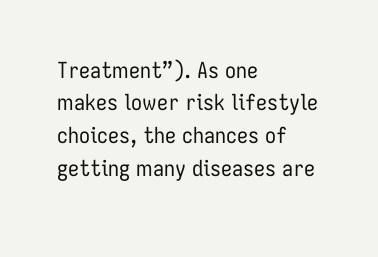Treatment”). As one makes lower risk lifestyle choices, the chances of getting many diseases are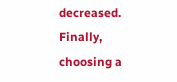decreased. Finally, choosing a